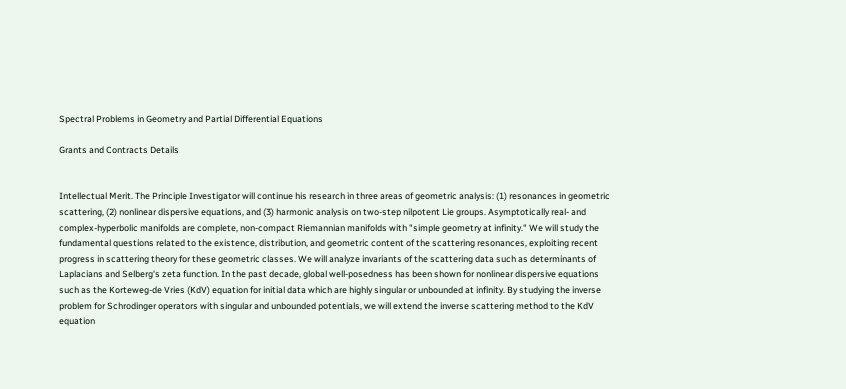Spectral Problems in Geometry and Partial Differential Equations

Grants and Contracts Details


Intellectual Merit. The Principle Investigator will continue his research in three areas of geometric analysis: (1) resonances in geometric scattering, (2) nonlinear dispersive equations, and (3) harmonic analysis on two-step nilpotent Lie groups. Asymptotically real- and complex-hyperbolic manifolds are complete, non-compact Riemannian manifolds with "simple geometry at infinity." We will study the fundamental questions related to the existence, distribution, and geometric content of the scattering resonances, exploiting recent progress in scattering theory for these geometric classes. We will analyze invariants of the scattering data such as determinants of Laplacians and Selberg's zeta function. In the past decade, global well-posedness has been shown for nonlinear dispersive equations such as the Korteweg-de Vries (KdV) equation for initial data which are highly singular or unbounded at infinity. By studying the inverse problem for Schrodinger operators with singular and unbounded potentials, we will extend the inverse scattering method to the KdV equation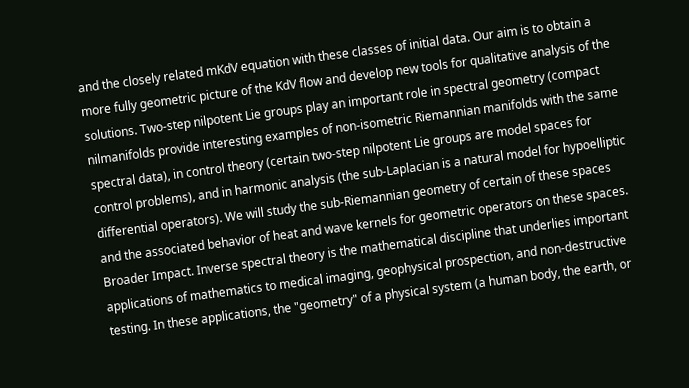and the closely related mKdV equation with these classes of initial data. Our aim is to obtain a more fully geometric picture of the KdV flow and develop new tools for qualitative analysis of the solutions. Two-step nilpotent Lie groups play an important role in spectral geometry (compact nilmanifolds provide interesting examples of non-isometric Riemannian manifolds with the same spectral data), in control theory (certain two-step nilpotent Lie groups are model spaces for control problems), and in harmonic analysis (the sub-Laplacian is a natural model for hypoelliptic differential operators). We will study the sub-Riemannian geometry of certain of these spaces and the associated behavior of heat and wave kernels for geometric operators on these spaces. Broader Impact. Inverse spectral theory is the mathematical discipline that underlies important applications of mathematics to medical imaging, geophysical prospection, and non-destructive testing. In these applications, the "geometry" of a physical system (a human body, the earth, or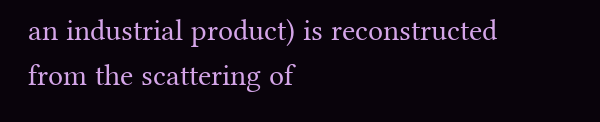an industrial product) is reconstructed from the scattering of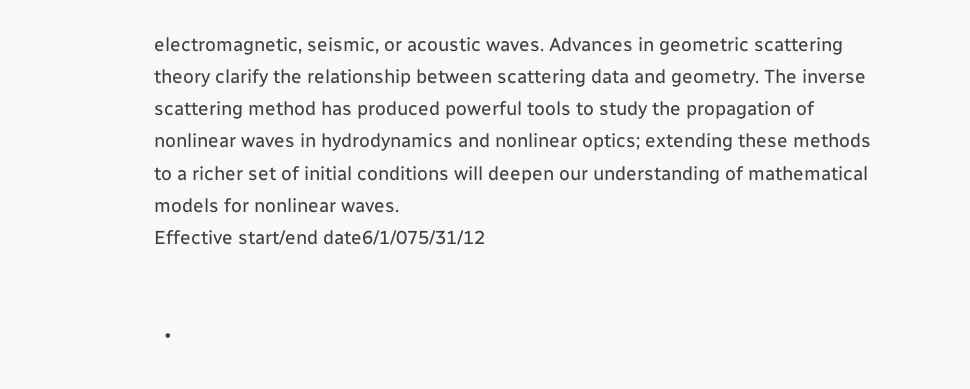electromagnetic, seismic, or acoustic waves. Advances in geometric scattering theory clarify the relationship between scattering data and geometry. The inverse scattering method has produced powerful tools to study the propagation of nonlinear waves in hydrodynamics and nonlinear optics; extending these methods to a richer set of initial conditions will deepen our understanding of mathematical models for nonlinear waves.
Effective start/end date6/1/075/31/12


  •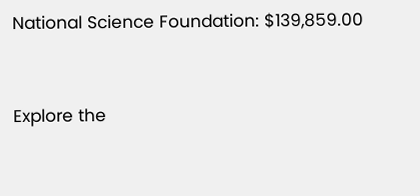National Science Foundation: $139,859.00


Explore the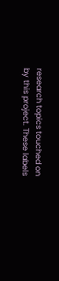research topics touched on by this project. These labels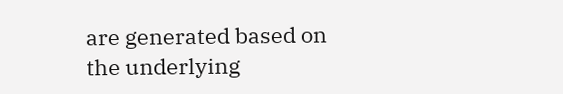are generated based on the underlying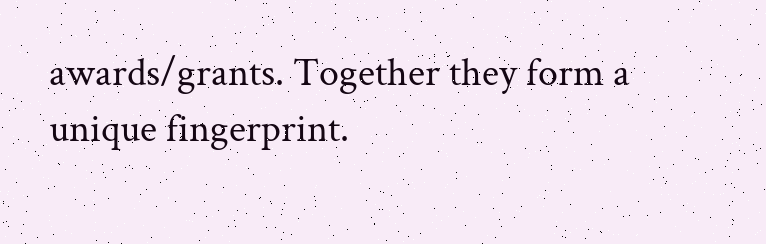awards/grants. Together they form a unique fingerprint.